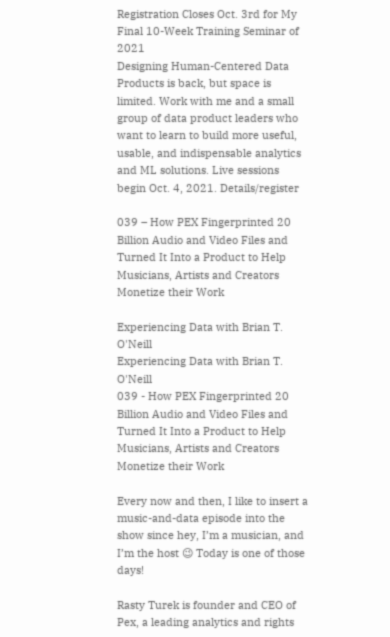Registration Closes Oct. 3rd for My Final 10-Week Training Seminar of 2021
Designing Human-Centered Data Products is back, but space is limited. Work with me and a small group of data product leaders who want to learn to build more useful, usable, and indispensable analytics and ML solutions. Live sessions begin Oct. 4, 2021. Details/register

039 – How PEX Fingerprinted 20 Billion Audio and Video Files and Turned It Into a Product to Help Musicians, Artists and Creators Monetize their Work

Experiencing Data with Brian T. O'Neill
Experiencing Data with Brian T. O'Neill
039 - How PEX Fingerprinted 20 Billion Audio and Video Files and Turned It Into a Product to Help Musicians, Artists and Creators Monetize their Work

Every now and then, I like to insert a music-and-data episode into the show since hey, I’m a musician, and I’m the host 😉 Today is one of those days!

Rasty Turek is founder and CEO of Pex, a leading analytics and rights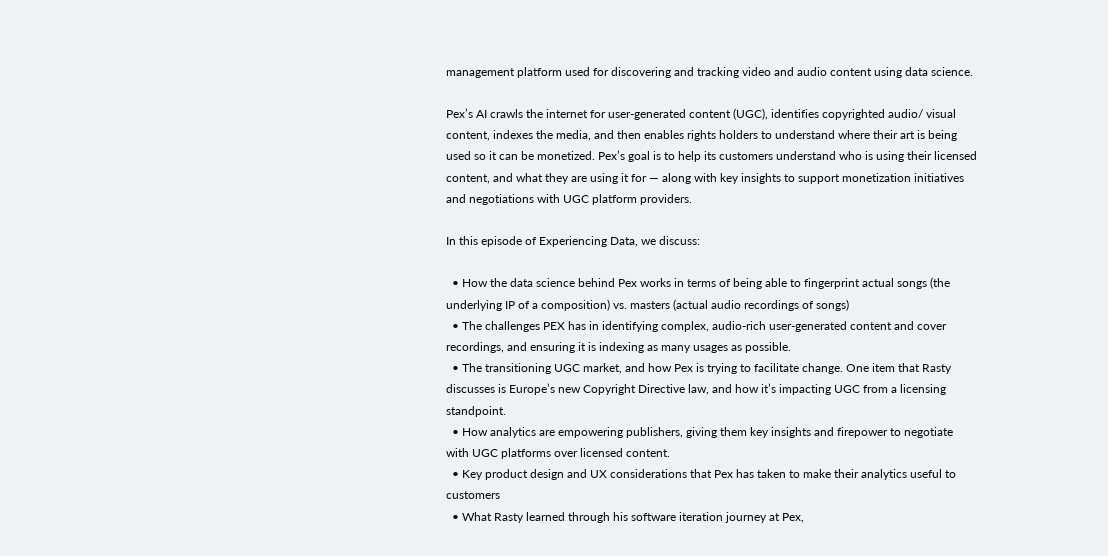management platform used for discovering and tracking video and audio content using data science.

Pex’s AI crawls the internet for user-generated content (UGC), identifies copyrighted audio/ visual content, indexes the media, and then enables rights holders to understand where their art is being used so it can be monetized. Pex’s goal is to help its customers understand who is using their licensed content, and what they are using it for — along with key insights to support monetization initiatives and negotiations with UGC platform providers.

In this episode of Experiencing Data, we discuss:

  • How the data science behind Pex works in terms of being able to fingerprint actual songs (the underlying IP of a composition) vs. masters (actual audio recordings of songs)
  • The challenges PEX has in identifying complex, audio-rich user-generated content and cover recordings, and ensuring it is indexing as many usages as possible.
  • The transitioning UGC market, and how Pex is trying to facilitate change. One item that Rasty discusses is Europe’s new Copyright Directive law, and how it’s impacting UGC from a licensing standpoint.
  • How analytics are empowering publishers, giving them key insights and firepower to negotiate with UGC platforms over licensed content.
  • Key product design and UX considerations that Pex has taken to make their analytics useful to customers
  • What Rasty learned through his software iteration journey at Pex,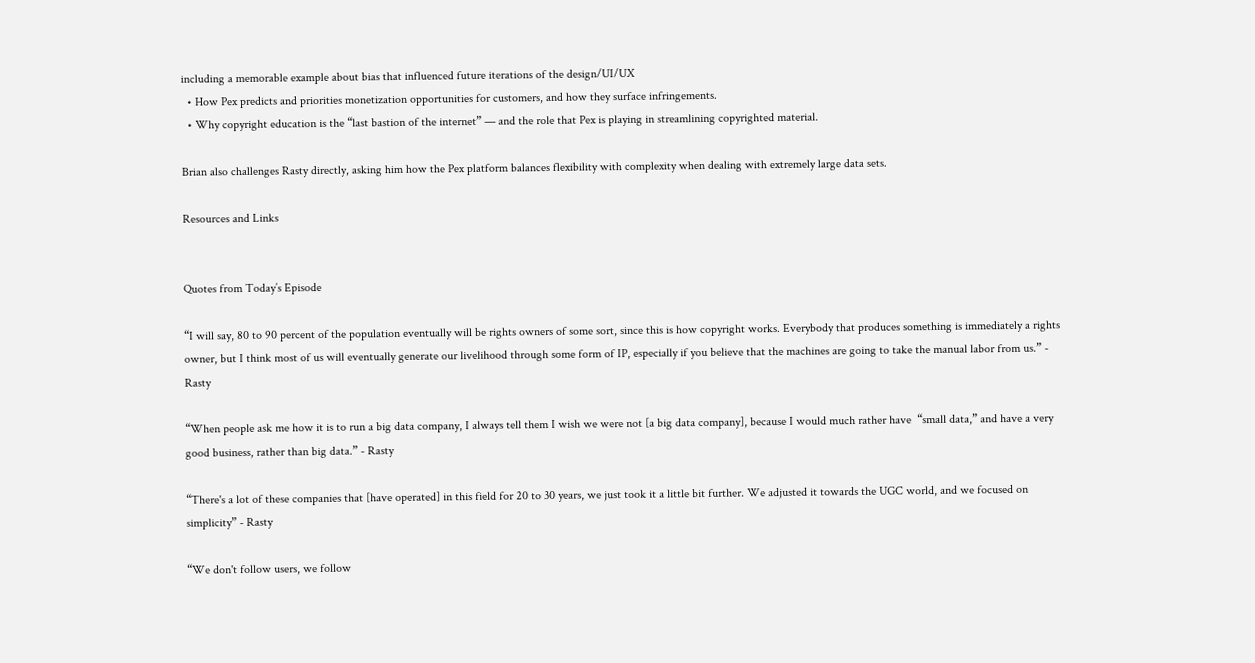including a memorable example about bias that influenced future iterations of the design/UI/UX
  • How Pex predicts and priorities monetization opportunities for customers, and how they surface infringements.
  • Why copyright education is the “last bastion of the internet” — and the role that Pex is playing in streamlining copyrighted material.

Brian also challenges Rasty directly, asking him how the Pex platform balances flexibility with complexity when dealing with extremely large data sets.

Resources and Links


Quotes from Today’s Episode

“I will say, 80 to 90 percent of the population eventually will be rights owners of some sort, since this is how copyright works. Everybody that produces something is immediately a rights owner, but I think most of us will eventually generate our livelihood through some form of IP, especially if you believe that the machines are going to take the manual labor from us.” - Rasty

“When people ask me how it is to run a big data company, I always tell them I wish we were not [a big data company], because I would much rather have  “small data,” and have a very good business, rather than big data.” - Rasty

“There's a lot of these companies that [have operated] in this field for 20 to 30 years, we just took it a little bit further. We adjusted it towards the UGC world, and we focused on simplicity” - Rasty

“We don't follow users, we follow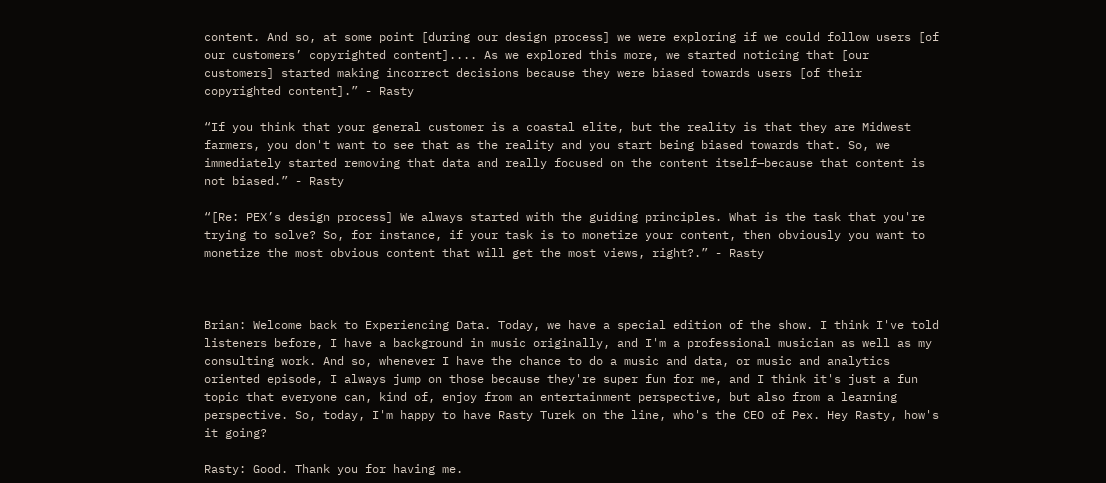content. And so, at some point [during our design process] we were exploring if we could follow users [of our customers’ copyrighted content].... As we explored this more, we started noticing that [our customers] started making incorrect decisions because they were biased towards users [of their copyrighted content].” - Rasty

“If you think that your general customer is a coastal elite, but the reality is that they are Midwest farmers, you don't want to see that as the reality and you start being biased towards that. So, we immediately started removing that data and really focused on the content itself—because that content is not biased.” - Rasty

“[Re: PEX’s design process] We always started with the guiding principles. What is the task that you're trying to solve? So, for instance, if your task is to monetize your content, then obviously you want to monetize the most obvious content that will get the most views, right?.” - Rasty



Brian: Welcome back to Experiencing Data. Today, we have a special edition of the show. I think I've told listeners before, I have a background in music originally, and I'm a professional musician as well as my consulting work. And so, whenever I have the chance to do a music and data, or music and analytics oriented episode, I always jump on those because they're super fun for me, and I think it's just a fun topic that everyone can, kind of, enjoy from an entertainment perspective, but also from a learning perspective. So, today, I'm happy to have Rasty Turek on the line, who's the CEO of Pex. Hey Rasty, how's it going?

Rasty: Good. Thank you for having me.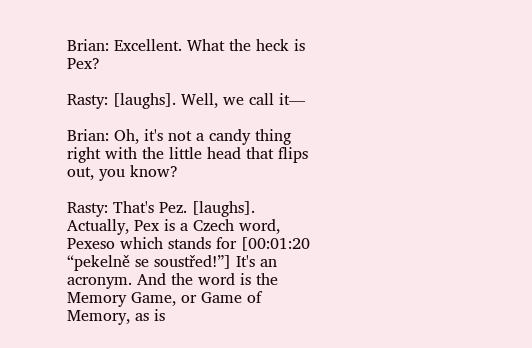Brian: Excellent. What the heck is Pex?

Rasty: [laughs]. Well, we call it—

Brian: Oh, it's not a candy thing right with the little head that flips out, you know?

Rasty: That's Pez. [laughs]. Actually, Pex is a Czech word, Pexeso which stands for [00:01:20 “pekelně se soustřed!”] It's an acronym. And the word is the Memory Game, or Game of Memory, as is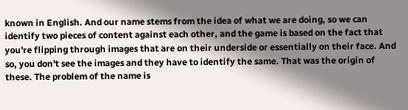known in English. And our name stems from the idea of what we are doing, so we can identify two pieces of content against each other, and the game is based on the fact that you're flipping through images that are on their underside or essentially on their face. And so, you don't see the images and they have to identify the same. That was the origin of these. The problem of the name is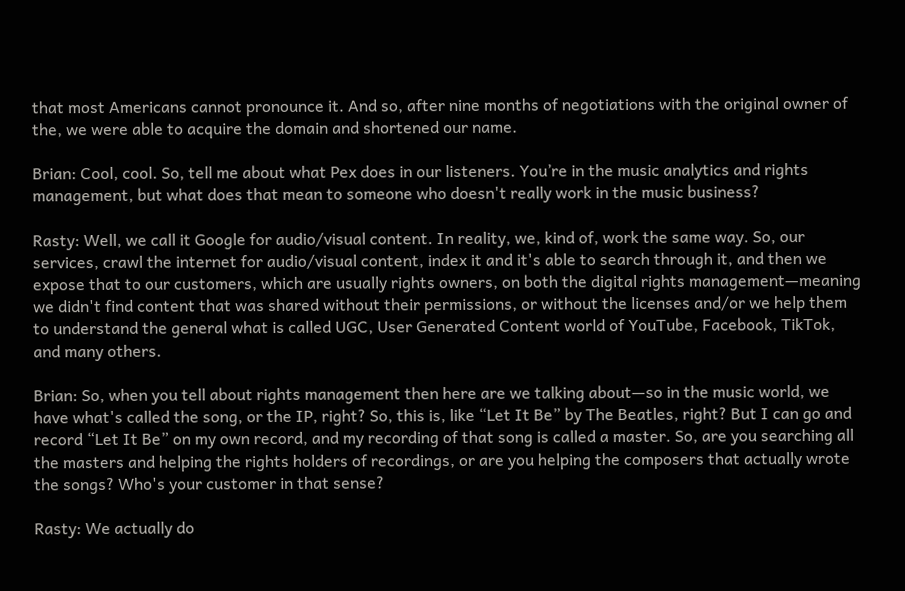that most Americans cannot pronounce it. And so, after nine months of negotiations with the original owner of the, we were able to acquire the domain and shortened our name.

Brian: Cool, cool. So, tell me about what Pex does in our listeners. You’re in the music analytics and rights management, but what does that mean to someone who doesn't really work in the music business?

Rasty: Well, we call it Google for audio/visual content. In reality, we, kind of, work the same way. So, our services, crawl the internet for audio/visual content, index it and it's able to search through it, and then we expose that to our customers, which are usually rights owners, on both the digital rights management—meaning we didn't find content that was shared without their permissions, or without the licenses and/or we help them to understand the general what is called UGC, User Generated Content world of YouTube, Facebook, TikTok, and many others.

Brian: So, when you tell about rights management then here are we talking about—so in the music world, we have what's called the song, or the IP, right? So, this is, like “Let It Be” by The Beatles, right? But I can go and record “Let It Be” on my own record, and my recording of that song is called a master. So, are you searching all the masters and helping the rights holders of recordings, or are you helping the composers that actually wrote the songs? Who's your customer in that sense?

Rasty: We actually do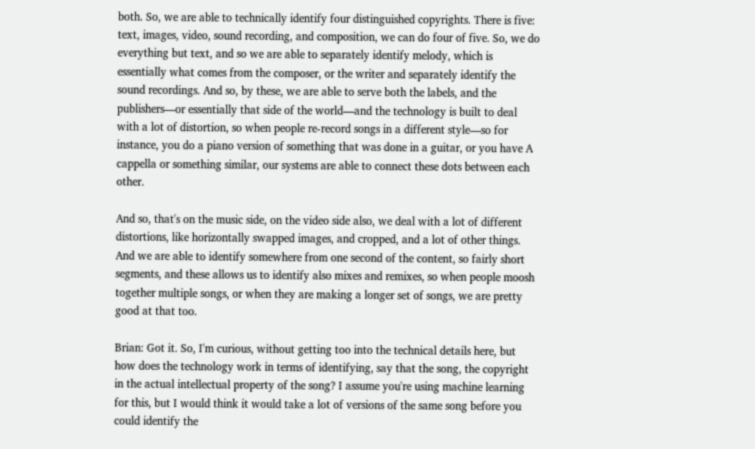both. So, we are able to technically identify four distinguished copyrights. There is five: text, images, video, sound recording, and composition, we can do four of five. So, we do everything but text, and so we are able to separately identify melody, which is essentially what comes from the composer, or the writer and separately identify the sound recordings. And so, by these, we are able to serve both the labels, and the publishers—or essentially that side of the world—and the technology is built to deal with a lot of distortion, so when people re-record songs in a different style—so for instance, you do a piano version of something that was done in a guitar, or you have A cappella or something similar, our systems are able to connect these dots between each other.

And so, that's on the music side, on the video side also, we deal with a lot of different distortions, like horizontally swapped images, and cropped, and a lot of other things. And we are able to identify somewhere from one second of the content, so fairly short segments, and these allows us to identify also mixes and remixes, so when people moosh together multiple songs, or when they are making a longer set of songs, we are pretty good at that too.

Brian: Got it. So, I'm curious, without getting too into the technical details here, but how does the technology work in terms of identifying, say that the song, the copyright in the actual intellectual property of the song? I assume you're using machine learning for this, but I would think it would take a lot of versions of the same song before you could identify the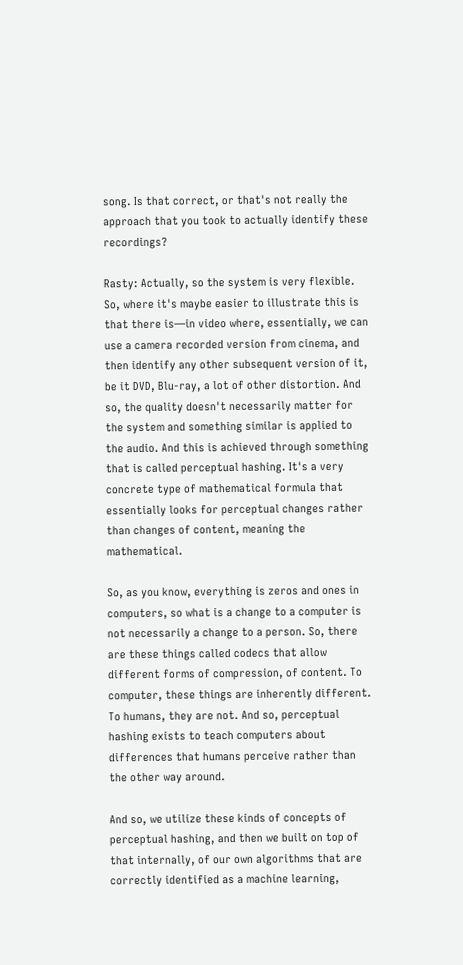song. Is that correct, or that's not really the approach that you took to actually identify these recordings?

Rasty: Actually, so the system is very flexible. So, where it's maybe easier to illustrate this is that there is—in video where, essentially, we can use a camera recorded version from cinema, and then identify any other subsequent version of it, be it DVD, Blu-ray, a lot of other distortion. And so, the quality doesn't necessarily matter for the system and something similar is applied to the audio. And this is achieved through something that is called perceptual hashing. It's a very concrete type of mathematical formula that essentially looks for perceptual changes rather than changes of content, meaning the mathematical.

So, as you know, everything is zeros and ones in computers, so what is a change to a computer is not necessarily a change to a person. So, there are these things called codecs that allow different forms of compression, of content. To computer, these things are inherently different. To humans, they are not. And so, perceptual hashing exists to teach computers about differences that humans perceive rather than the other way around.

And so, we utilize these kinds of concepts of perceptual hashing, and then we built on top of that internally, of our own algorithms that are correctly identified as a machine learning,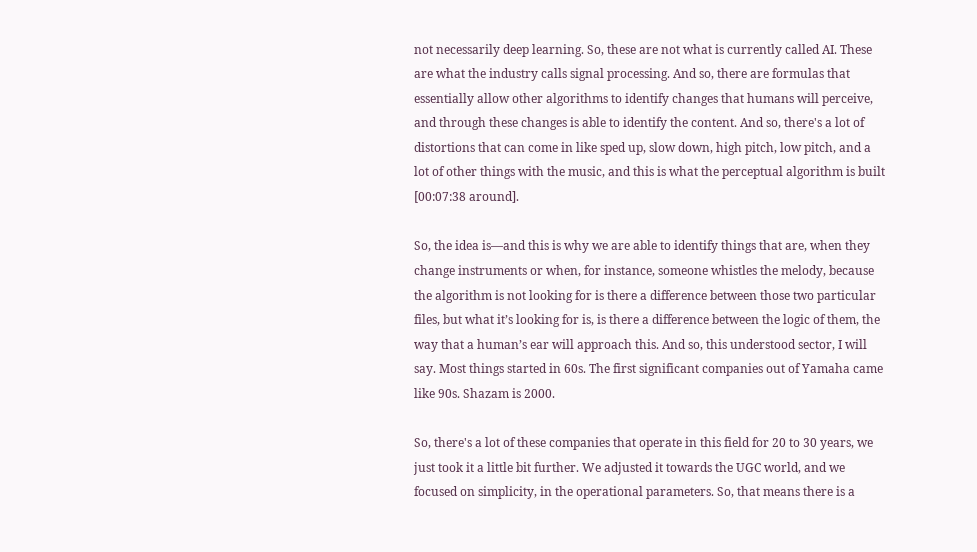not necessarily deep learning. So, these are not what is currently called AI. These are what the industry calls signal processing. And so, there are formulas that essentially allow other algorithms to identify changes that humans will perceive, and through these changes is able to identify the content. And so, there's a lot of distortions that can come in like sped up, slow down, high pitch, low pitch, and a lot of other things with the music, and this is what the perceptual algorithm is built [00:07:38 around].

So, the idea is—and this is why we are able to identify things that are, when they change instruments or when, for instance, someone whistles the melody, because the algorithm is not looking for is there a difference between those two particular files, but what it’s looking for is, is there a difference between the logic of them, the way that a human’s ear will approach this. And so, this understood sector, I will say. Most things started in 60s. The first significant companies out of Yamaha came like 90s. Shazam is 2000.

So, there's a lot of these companies that operate in this field for 20 to 30 years, we just took it a little bit further. We adjusted it towards the UGC world, and we focused on simplicity, in the operational parameters. So, that means there is a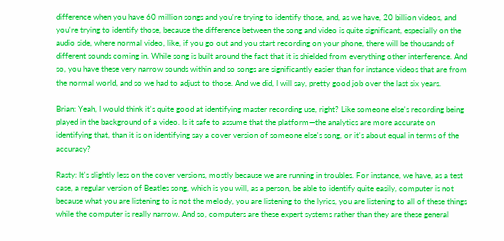difference when you have 60 million songs and you're trying to identify those, and, as we have, 20 billion videos, and you're trying to identify those, because the difference between the song and video is quite significant, especially on the audio side, where normal video, like, if you go out and you start recording on your phone, there will be thousands of different sounds coming in. While song is built around the fact that it is shielded from everything other interference. And so, you have these very narrow sounds within and so songs are significantly easier than for instance videos that are from the normal world, and so we had to adjust to those. And we did, I will say, pretty good job over the last six years.

Brian: Yeah, I would think it's quite good at identifying master recording use, right? Like someone else's recording being played in the background of a video. Is it safe to assume that the platform—the analytics are more accurate on identifying that, than it is on identifying say a cover version of someone else's song, or it's about equal in terms of the accuracy?

Rasty: It's slightly less on the cover versions, mostly because we are running in troubles. For instance, we have, as a test case, a regular version of Beatles song, which is you will, as a person, be able to identify quite easily, computer is not because what you are listening to is not the melody, you are listening to the lyrics, you are listening to all of these things while the computer is really narrow. And so, computers are these expert systems rather than they are these general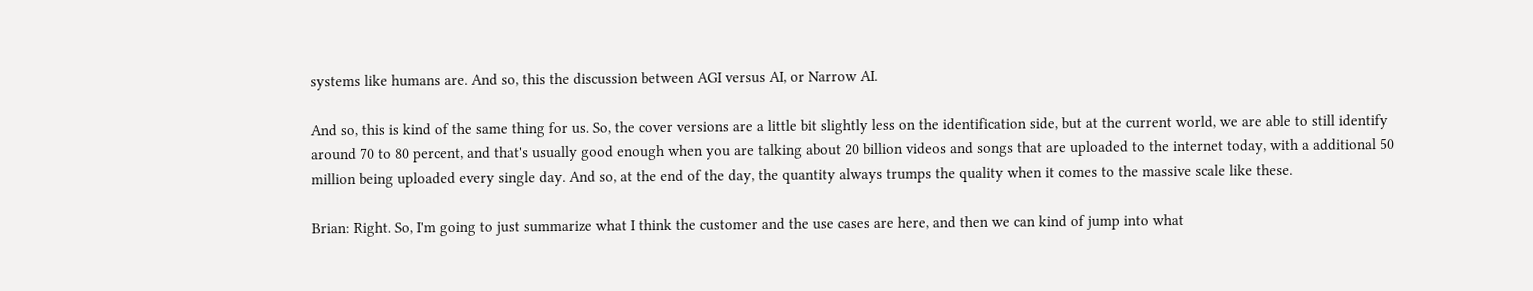systems like humans are. And so, this the discussion between AGI versus AI, or Narrow AI.

And so, this is kind of the same thing for us. So, the cover versions are a little bit slightly less on the identification side, but at the current world, we are able to still identify around 70 to 80 percent, and that's usually good enough when you are talking about 20 billion videos and songs that are uploaded to the internet today, with a additional 50 million being uploaded every single day. And so, at the end of the day, the quantity always trumps the quality when it comes to the massive scale like these.

Brian: Right. So, I'm going to just summarize what I think the customer and the use cases are here, and then we can kind of jump into what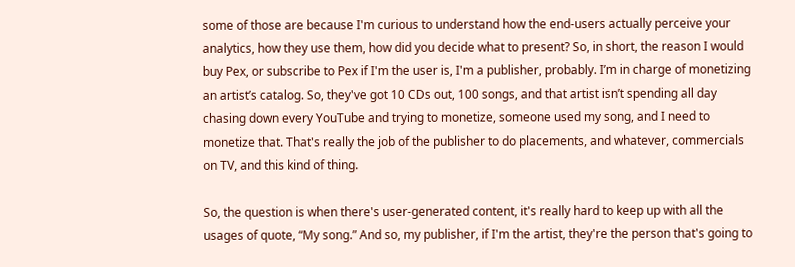some of those are because I'm curious to understand how the end-users actually perceive your analytics, how they use them, how did you decide what to present? So, in short, the reason I would buy Pex, or subscribe to Pex if I'm the user is, I'm a publisher, probably. I’m in charge of monetizing an artist’s catalog. So, they've got 10 CDs out, 100 songs, and that artist isn’t spending all day chasing down every YouTube and trying to monetize, someone used my song, and I need to monetize that. That's really the job of the publisher to do placements, and whatever, commercials on TV, and this kind of thing.

So, the question is when there's user-generated content, it's really hard to keep up with all the usages of quote, “My song.” And so, my publisher, if I'm the artist, they're the person that's going to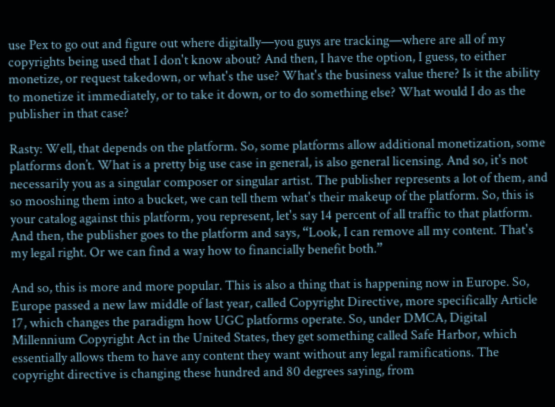use Pex to go out and figure out where digitally—you guys are tracking—where are all of my copyrights being used that I don't know about? And then, I have the option, I guess, to either monetize, or request takedown, or what's the use? What's the business value there? Is it the ability to monetize it immediately, or to take it down, or to do something else? What would I do as the publisher in that case?

Rasty: Well, that depends on the platform. So, some platforms allow additional monetization, some platforms don’t. What is a pretty big use case in general, is also general licensing. And so, it's not necessarily you as a singular composer or singular artist. The publisher represents a lot of them, and so mooshing them into a bucket, we can tell them what's their makeup of the platform. So, this is your catalog against this platform, you represent, let's say 14 percent of all traffic to that platform. And then, the publisher goes to the platform and says, “Look, I can remove all my content. That's my legal right. Or we can find a way how to financially benefit both.”

And so, this is more and more popular. This is also a thing that is happening now in Europe. So, Europe passed a new law middle of last year, called Copyright Directive, more specifically Article 17, which changes the paradigm how UGC platforms operate. So, under DMCA, Digital Millennium Copyright Act in the United States, they get something called Safe Harbor, which essentially allows them to have any content they want without any legal ramifications. The copyright directive is changing these hundred and 80 degrees saying, from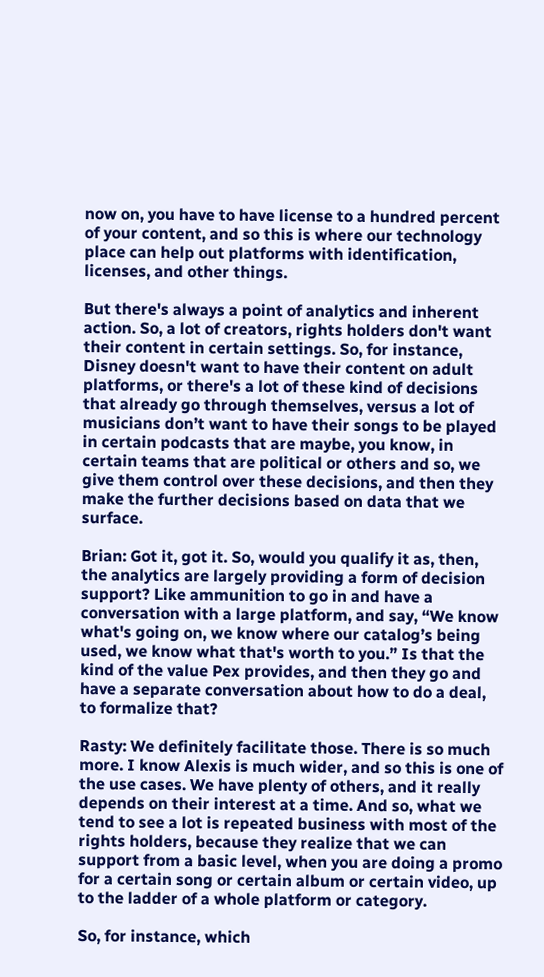now on, you have to have license to a hundred percent of your content, and so this is where our technology place can help out platforms with identification, licenses, and other things.

But there's always a point of analytics and inherent action. So, a lot of creators, rights holders don't want their content in certain settings. So, for instance, Disney doesn't want to have their content on adult platforms, or there's a lot of these kind of decisions that already go through themselves, versus a lot of musicians don’t want to have their songs to be played in certain podcasts that are maybe, you know, in certain teams that are political or others and so, we give them control over these decisions, and then they make the further decisions based on data that we surface.

Brian: Got it, got it. So, would you qualify it as, then, the analytics are largely providing a form of decision support? Like ammunition to go in and have a conversation with a large platform, and say, “We know what's going on, we know where our catalog’s being used, we know what that's worth to you.” Is that the kind of the value Pex provides, and then they go and have a separate conversation about how to do a deal, to formalize that?

Rasty: We definitely facilitate those. There is so much more. I know Alexis is much wider, and so this is one of the use cases. We have plenty of others, and it really depends on their interest at a time. And so, what we tend to see a lot is repeated business with most of the rights holders, because they realize that we can support from a basic level, when you are doing a promo for a certain song or certain album or certain video, up to the ladder of a whole platform or category.

So, for instance, which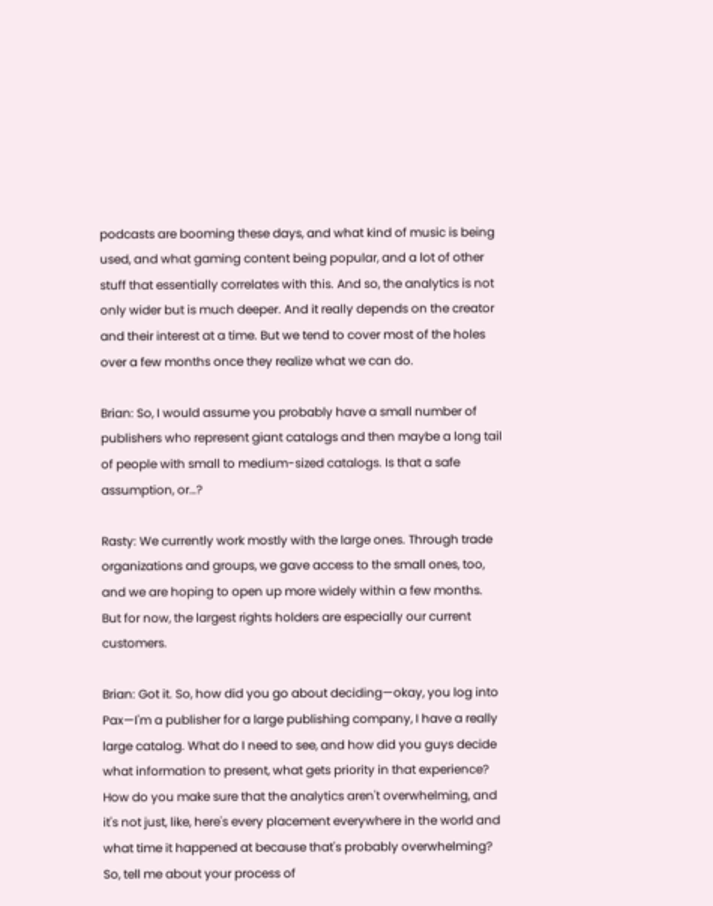podcasts are booming these days, and what kind of music is being used, and what gaming content being popular, and a lot of other stuff that essentially correlates with this. And so, the analytics is not only wider but is much deeper. And it really depends on the creator and their interest at a time. But we tend to cover most of the holes over a few months once they realize what we can do.

Brian: So, I would assume you probably have a small number of publishers who represent giant catalogs and then maybe a long tail of people with small to medium-sized catalogs. Is that a safe assumption, or…?

Rasty: We currently work mostly with the large ones. Through trade organizations and groups, we gave access to the small ones, too, and we are hoping to open up more widely within a few months. But for now, the largest rights holders are especially our current customers.

Brian: Got it. So, how did you go about deciding—okay, you log into Pax—I'm a publisher for a large publishing company, I have a really large catalog. What do I need to see, and how did you guys decide what information to present, what gets priority in that experience? How do you make sure that the analytics aren't overwhelming, and it's not just, like, here's every placement everywhere in the world and what time it happened at because that's probably overwhelming? So, tell me about your process of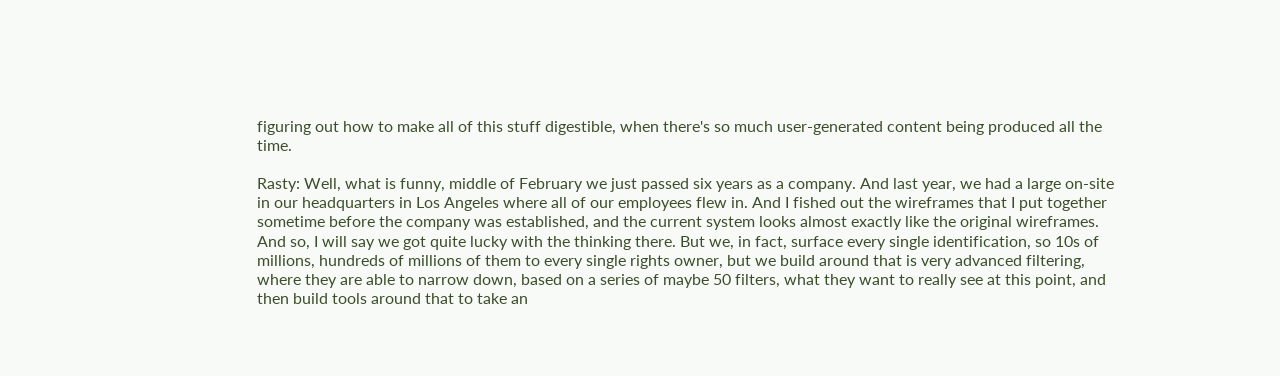figuring out how to make all of this stuff digestible, when there's so much user-generated content being produced all the time.

Rasty: Well, what is funny, middle of February we just passed six years as a company. And last year, we had a large on-site in our headquarters in Los Angeles where all of our employees flew in. And I fished out the wireframes that I put together sometime before the company was established, and the current system looks almost exactly like the original wireframes. And so, I will say we got quite lucky with the thinking there. But we, in fact, surface every single identification, so 10s of millions, hundreds of millions of them to every single rights owner, but we build around that is very advanced filtering, where they are able to narrow down, based on a series of maybe 50 filters, what they want to really see at this point, and then build tools around that to take an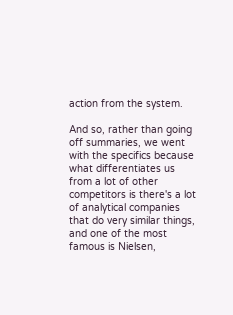action from the system.

And so, rather than going off summaries, we went with the specifics because what differentiates us from a lot of other competitors is there's a lot of analytical companies that do very similar things, and one of the most famous is Nielsen,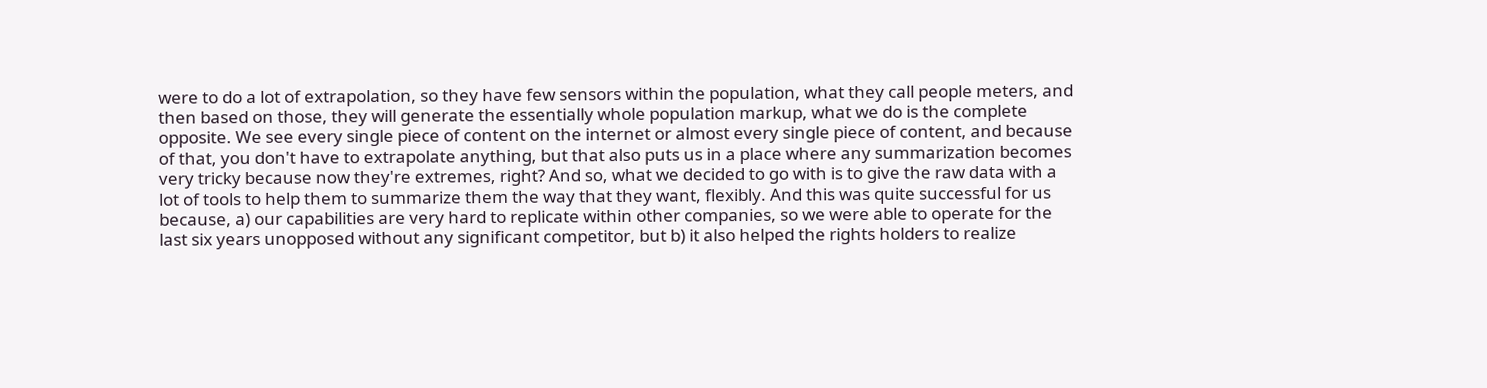were to do a lot of extrapolation, so they have few sensors within the population, what they call people meters, and then based on those, they will generate the essentially whole population markup, what we do is the complete opposite. We see every single piece of content on the internet or almost every single piece of content, and because of that, you don't have to extrapolate anything, but that also puts us in a place where any summarization becomes very tricky because now they're extremes, right? And so, what we decided to go with is to give the raw data with a lot of tools to help them to summarize them the way that they want, flexibly. And this was quite successful for us because, a) our capabilities are very hard to replicate within other companies, so we were able to operate for the last six years unopposed without any significant competitor, but b) it also helped the rights holders to realize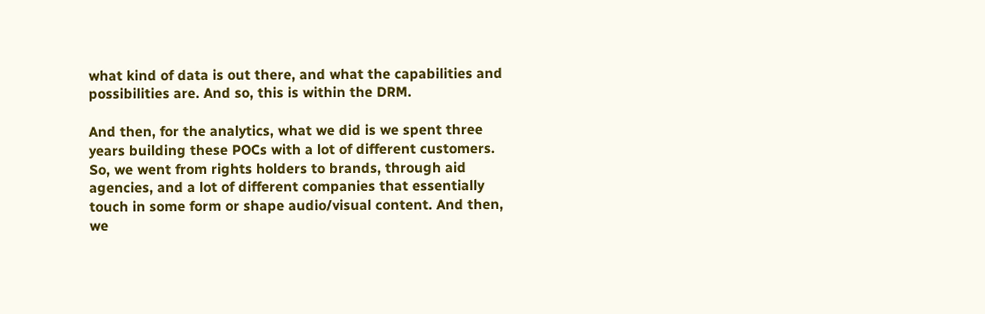what kind of data is out there, and what the capabilities and possibilities are. And so, this is within the DRM.

And then, for the analytics, what we did is we spent three years building these POCs with a lot of different customers. So, we went from rights holders to brands, through aid agencies, and a lot of different companies that essentially touch in some form or shape audio/visual content. And then, we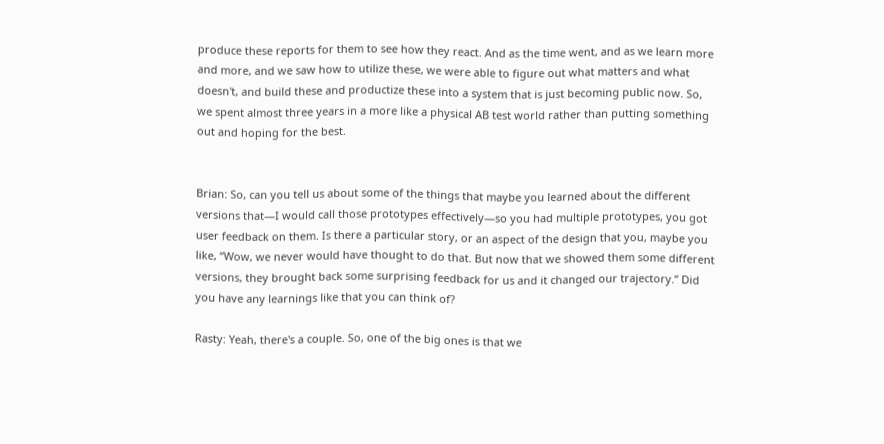produce these reports for them to see how they react. And as the time went, and as we learn more and more, and we saw how to utilize these, we were able to figure out what matters and what doesn't, and build these and productize these into a system that is just becoming public now. So, we spent almost three years in a more like a physical AB test world rather than putting something out and hoping for the best.


Brian: So, can you tell us about some of the things that maybe you learned about the different versions that—I would call those prototypes effectively—so you had multiple prototypes, you got user feedback on them. Is there a particular story, or an aspect of the design that you, maybe you like, “Wow, we never would have thought to do that. But now that we showed them some different versions, they brought back some surprising feedback for us and it changed our trajectory.” Did you have any learnings like that you can think of?

Rasty: Yeah, there's a couple. So, one of the big ones is that we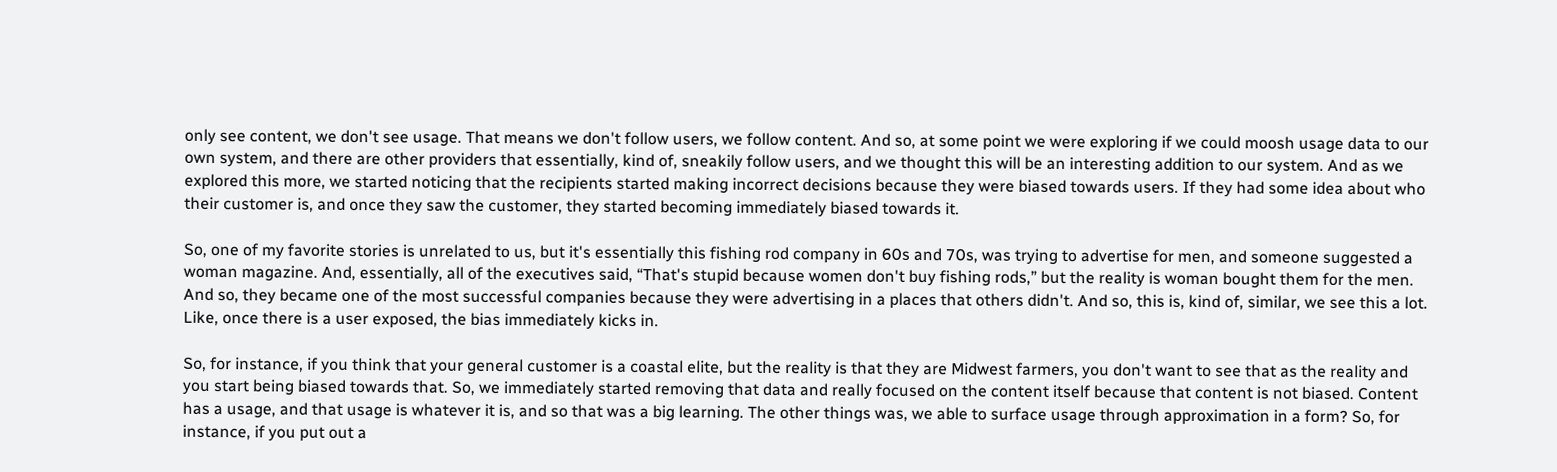only see content, we don't see usage. That means we don't follow users, we follow content. And so, at some point we were exploring if we could moosh usage data to our own system, and there are other providers that essentially, kind of, sneakily follow users, and we thought this will be an interesting addition to our system. And as we explored this more, we started noticing that the recipients started making incorrect decisions because they were biased towards users. If they had some idea about who their customer is, and once they saw the customer, they started becoming immediately biased towards it.

So, one of my favorite stories is unrelated to us, but it's essentially this fishing rod company in 60s and 70s, was trying to advertise for men, and someone suggested a woman magazine. And, essentially, all of the executives said, “That's stupid because women don't buy fishing rods,” but the reality is woman bought them for the men. And so, they became one of the most successful companies because they were advertising in a places that others didn't. And so, this is, kind of, similar, we see this a lot. Like, once there is a user exposed, the bias immediately kicks in.

So, for instance, if you think that your general customer is a coastal elite, but the reality is that they are Midwest farmers, you don't want to see that as the reality and you start being biased towards that. So, we immediately started removing that data and really focused on the content itself because that content is not biased. Content has a usage, and that usage is whatever it is, and so that was a big learning. The other things was, we able to surface usage through approximation in a form? So, for instance, if you put out a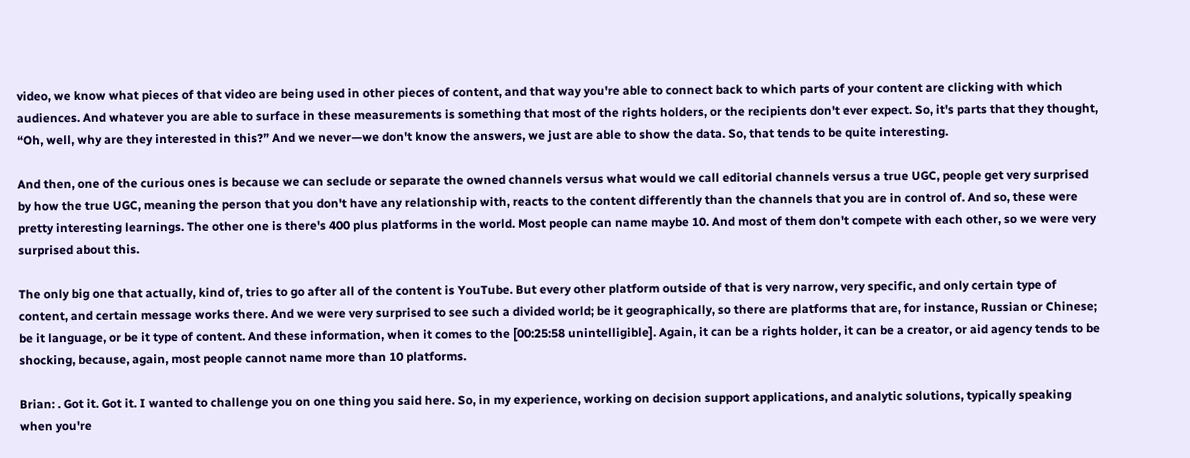video, we know what pieces of that video are being used in other pieces of content, and that way you're able to connect back to which parts of your content are clicking with which audiences. And whatever you are able to surface in these measurements is something that most of the rights holders, or the recipients don't ever expect. So, it's parts that they thought, “Oh, well, why are they interested in this?” And we never—we don't know the answers, we just are able to show the data. So, that tends to be quite interesting.

And then, one of the curious ones is because we can seclude or separate the owned channels versus what would we call editorial channels versus a true UGC, people get very surprised by how the true UGC, meaning the person that you don't have any relationship with, reacts to the content differently than the channels that you are in control of. And so, these were pretty interesting learnings. The other one is there's 400 plus platforms in the world. Most people can name maybe 10. And most of them don't compete with each other, so we were very surprised about this.

The only big one that actually, kind of, tries to go after all of the content is YouTube. But every other platform outside of that is very narrow, very specific, and only certain type of content, and certain message works there. And we were very surprised to see such a divided world; be it geographically, so there are platforms that are, for instance, Russian or Chinese; be it language, or be it type of content. And these information, when it comes to the [00:25:58 unintelligible]. Again, it can be a rights holder, it can be a creator, or aid agency tends to be shocking, because, again, most people cannot name more than 10 platforms.

Brian: . Got it. Got it. I wanted to challenge you on one thing you said here. So, in my experience, working on decision support applications, and analytic solutions, typically speaking when you're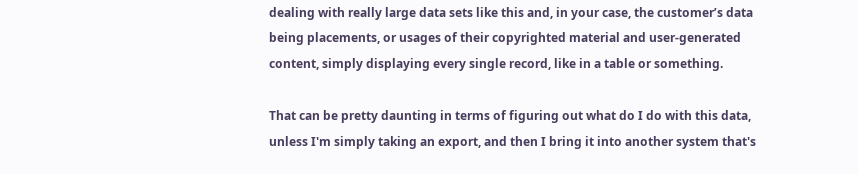dealing with really large data sets like this and, in your case, the customer’s data being placements, or usages of their copyrighted material and user-generated content, simply displaying every single record, like in a table or something.

That can be pretty daunting in terms of figuring out what do I do with this data, unless I'm simply taking an export, and then I bring it into another system that's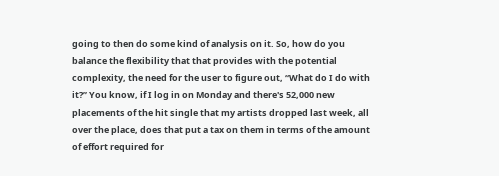going to then do some kind of analysis on it. So, how do you balance the flexibility that that provides with the potential complexity, the need for the user to figure out, “What do I do with it?” You know, if I log in on Monday and there's 52,000 new placements of the hit single that my artists dropped last week, all over the place, does that put a tax on them in terms of the amount of effort required for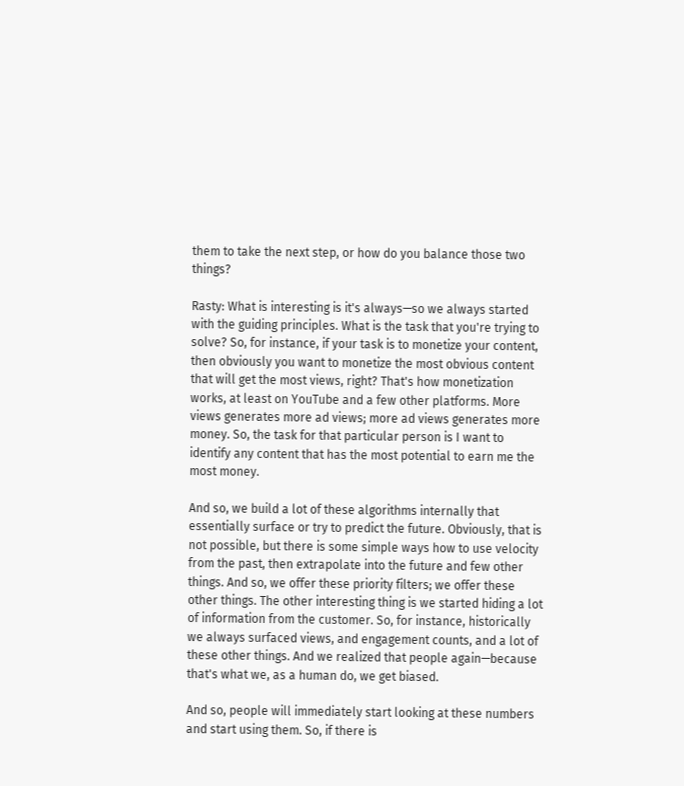them to take the next step, or how do you balance those two things?

Rasty: What is interesting is it's always—so we always started with the guiding principles. What is the task that you're trying to solve? So, for instance, if your task is to monetize your content, then obviously you want to monetize the most obvious content that will get the most views, right? That's how monetization works, at least on YouTube and a few other platforms. More views generates more ad views; more ad views generates more money. So, the task for that particular person is I want to identify any content that has the most potential to earn me the most money.

And so, we build a lot of these algorithms internally that essentially surface or try to predict the future. Obviously, that is not possible, but there is some simple ways how to use velocity from the past, then extrapolate into the future and few other things. And so, we offer these priority filters; we offer these other things. The other interesting thing is we started hiding a lot of information from the customer. So, for instance, historically we always surfaced views, and engagement counts, and a lot of these other things. And we realized that people again—because that's what we, as a human do, we get biased.

And so, people will immediately start looking at these numbers and start using them. So, if there is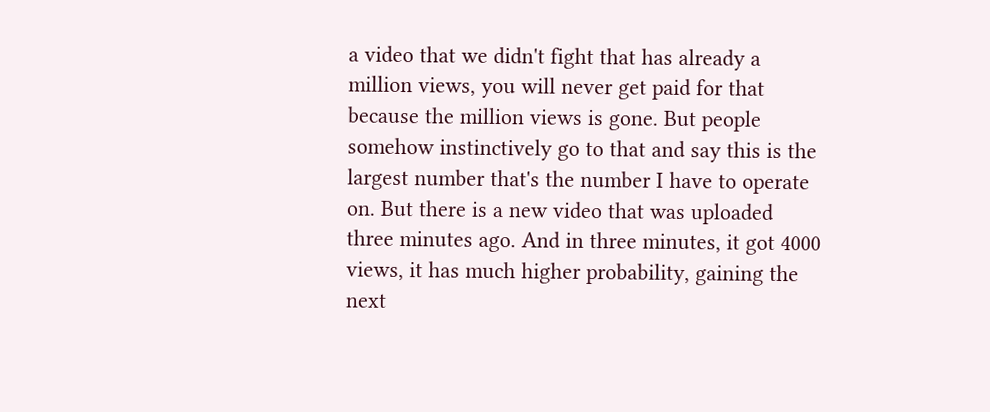a video that we didn't fight that has already a million views, you will never get paid for that because the million views is gone. But people somehow instinctively go to that and say this is the largest number that's the number I have to operate on. But there is a new video that was uploaded three minutes ago. And in three minutes, it got 4000 views, it has much higher probability, gaining the next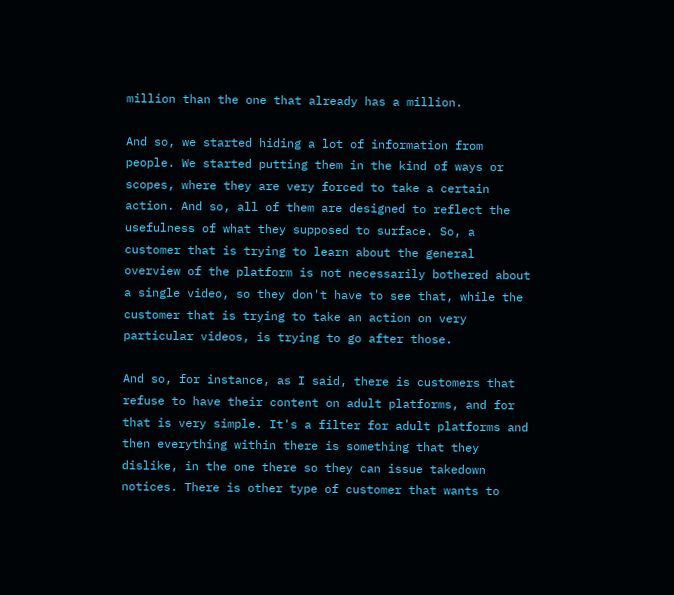million than the one that already has a million.

And so, we started hiding a lot of information from people. We started putting them in the kind of ways or scopes, where they are very forced to take a certain action. And so, all of them are designed to reflect the usefulness of what they supposed to surface. So, a customer that is trying to learn about the general overview of the platform is not necessarily bothered about a single video, so they don't have to see that, while the customer that is trying to take an action on very particular videos, is trying to go after those.

And so, for instance, as I said, there is customers that refuse to have their content on adult platforms, and for that is very simple. It's a filter for adult platforms and then everything within there is something that they dislike, in the one there so they can issue takedown notices. There is other type of customer that wants to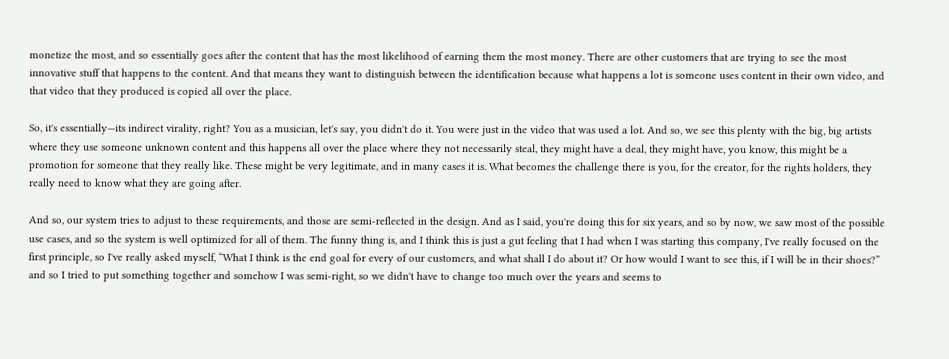monetize the most, and so essentially goes after the content that has the most likelihood of earning them the most money. There are other customers that are trying to see the most innovative stuff that happens to the content. And that means they want to distinguish between the identification because what happens a lot is someone uses content in their own video, and that video that they produced is copied all over the place.

So, it's essentially—its indirect virality, right? You as a musician, let's say, you didn't do it. You were just in the video that was used a lot. And so, we see this plenty with the big, big artists where they use someone unknown content and this happens all over the place where they not necessarily steal, they might have a deal, they might have, you know, this might be a promotion for someone that they really like. These might be very legitimate, and in many cases it is. What becomes the challenge there is you, for the creator, for the rights holders, they really need to know what they are going after.

And so, our system tries to adjust to these requirements, and those are semi-reflected in the design. And as I said, you're doing this for six years, and so by now, we saw most of the possible use cases, and so the system is well optimized for all of them. The funny thing is, and I think this is just a gut feeling that I had when I was starting this company, I've really focused on the first principle, so I've really asked myself, “What I think is the end goal for every of our customers, and what shall I do about it? Or how would I want to see this, if I will be in their shoes?” and so I tried to put something together and somehow I was semi-right, so we didn't have to change too much over the years and seems to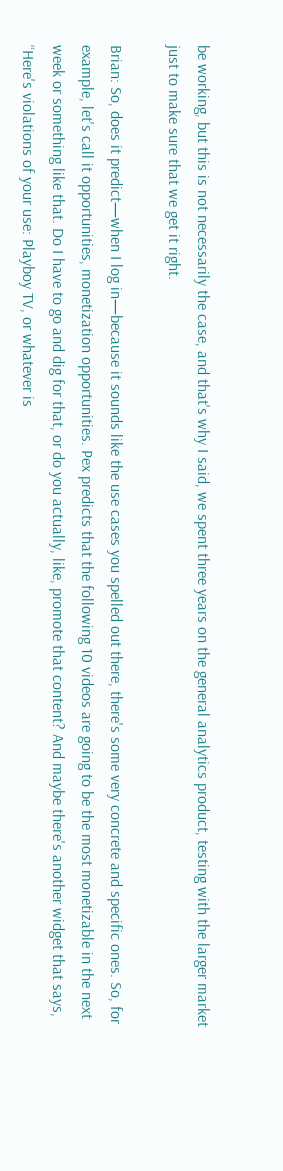be working, but this is not necessarily the case, and that's why I said, we spent three years on the general analytics product, testing with the larger market just to make sure that we get it right.

Brian: So, does it predict—when I log in—because it sounds like the use cases you spelled out there, there's some very concrete and specific ones. So, for example, let's call it opportunities, monetization opportunities. Pex predicts that the following 10 videos are going to be the most monetizable in the next week or something like that. Do I have to go and dig for that, or do you actually, like, promote that content? And maybe there's another widget that says, “Here's violations of your use: Playboy TV, or whatever is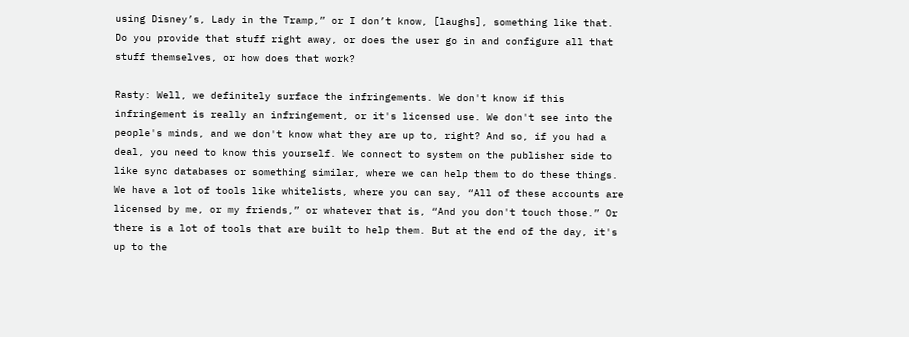using Disney’s, Lady in the Tramp,” or I don’t know, [laughs], something like that. Do you provide that stuff right away, or does the user go in and configure all that stuff themselves, or how does that work?

Rasty: Well, we definitely surface the infringements. We don't know if this infringement is really an infringement, or it's licensed use. We don't see into the people's minds, and we don't know what they are up to, right? And so, if you had a deal, you need to know this yourself. We connect to system on the publisher side to like sync databases or something similar, where we can help them to do these things. We have a lot of tools like whitelists, where you can say, “All of these accounts are licensed by me, or my friends,” or whatever that is, “And you don't touch those.” Or there is a lot of tools that are built to help them. But at the end of the day, it's up to the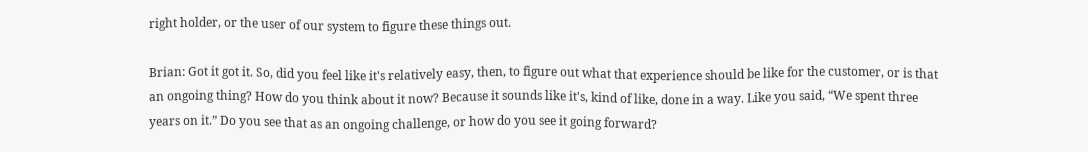right holder, or the user of our system to figure these things out.

Brian: Got it got it. So, did you feel like it's relatively easy, then, to figure out what that experience should be like for the customer, or is that an ongoing thing? How do you think about it now? Because it sounds like it's, kind of like, done in a way. Like you said, “We spent three years on it.” Do you see that as an ongoing challenge, or how do you see it going forward?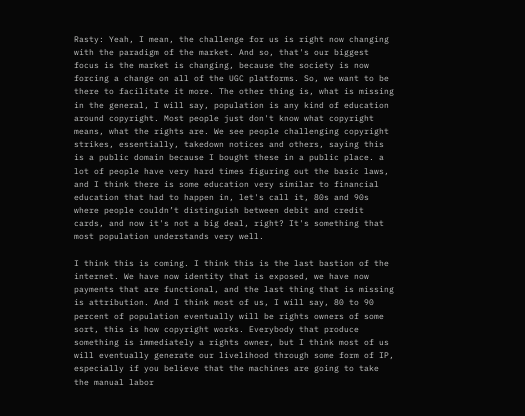Rasty: Yeah, I mean, the challenge for us is right now changing with the paradigm of the market. And so, that's our biggest focus is the market is changing, because the society is now forcing a change on all of the UGC platforms. So, we want to be there to facilitate it more. The other thing is, what is missing in the general, I will say, population is any kind of education around copyright. Most people just don't know what copyright means, what the rights are. We see people challenging copyright strikes, essentially, takedown notices and others, saying this is a public domain because I bought these in a public place. a lot of people have very hard times figuring out the basic laws, and I think there is some education very similar to financial education that had to happen in, let's call it, 80s and 90s where people couldn’t distinguish between debit and credit cards, and now it's not a big deal, right? It's something that most population understands very well.

I think this is coming. I think this is the last bastion of the internet. We have now identity that is exposed, we have now payments that are functional, and the last thing that is missing is attribution. And I think most of us, I will say, 80 to 90 percent of population eventually will be rights owners of some sort, this is how copyright works. Everybody that produce something is immediately a rights owner, but I think most of us will eventually generate our livelihood through some form of IP, especially if you believe that the machines are going to take the manual labor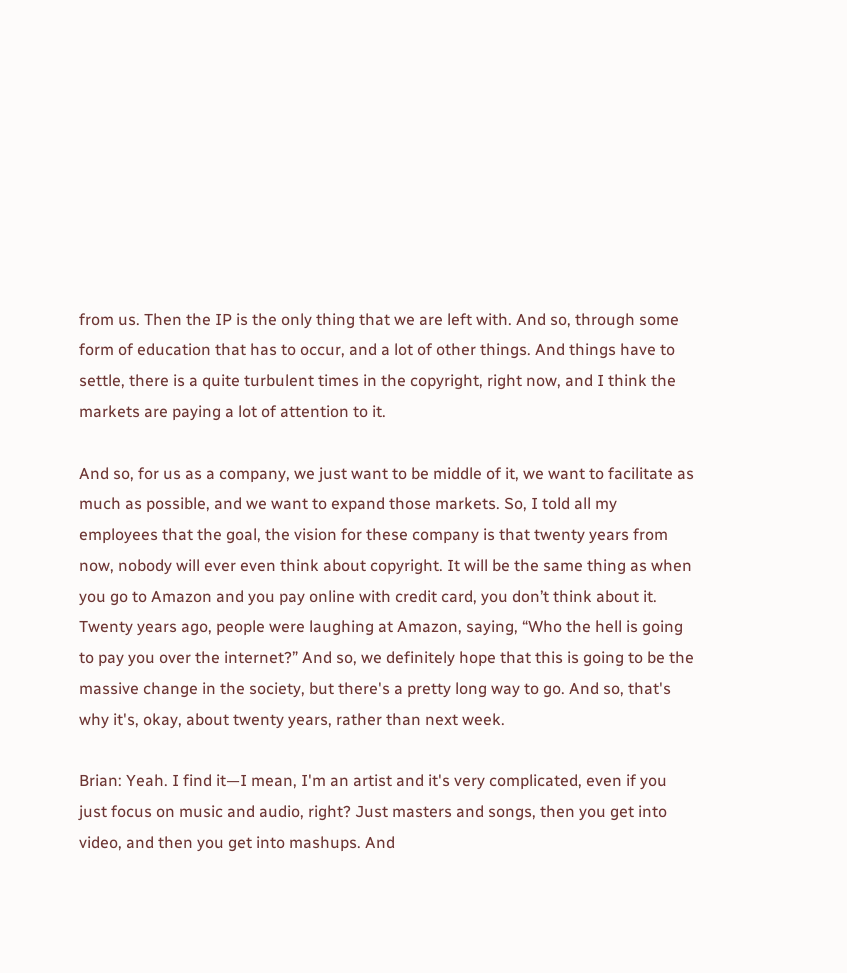from us. Then the IP is the only thing that we are left with. And so, through some form of education that has to occur, and a lot of other things. And things have to settle, there is a quite turbulent times in the copyright, right now, and I think the markets are paying a lot of attention to it.

And so, for us as a company, we just want to be middle of it, we want to facilitate as much as possible, and we want to expand those markets. So, I told all my employees that the goal, the vision for these company is that twenty years from now, nobody will ever even think about copyright. It will be the same thing as when you go to Amazon and you pay online with credit card, you don’t think about it. Twenty years ago, people were laughing at Amazon, saying, “Who the hell is going to pay you over the internet?” And so, we definitely hope that this is going to be the massive change in the society, but there's a pretty long way to go. And so, that's why it's, okay, about twenty years, rather than next week.

Brian: Yeah. I find it—I mean, I'm an artist and it's very complicated, even if you just focus on music and audio, right? Just masters and songs, then you get into video, and then you get into mashups. And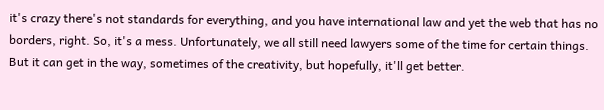it's crazy there's not standards for everything, and you have international law and yet the web that has no borders, right. So, it's a mess. Unfortunately, we all still need lawyers some of the time for certain things. But it can get in the way, sometimes of the creativity, but hopefully, it'll get better.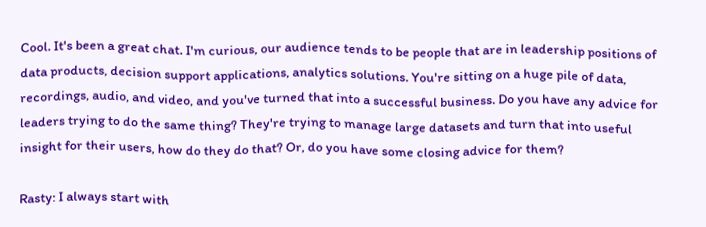Cool. It's been a great chat. I'm curious, our audience tends to be people that are in leadership positions of data products, decision support applications, analytics solutions. You're sitting on a huge pile of data, recordings, audio, and video, and you've turned that into a successful business. Do you have any advice for leaders trying to do the same thing? They're trying to manage large datasets and turn that into useful insight for their users, how do they do that? Or, do you have some closing advice for them?

Rasty: I always start with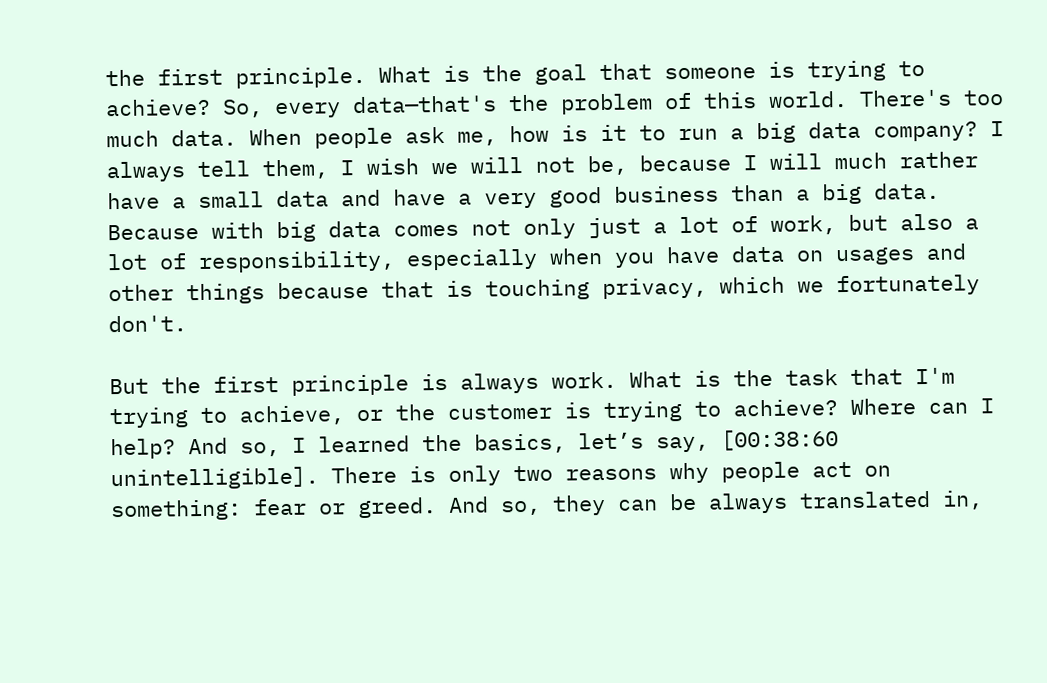the first principle. What is the goal that someone is trying to achieve? So, every data—that's the problem of this world. There's too much data. When people ask me, how is it to run a big data company? I always tell them, I wish we will not be, because I will much rather have a small data and have a very good business than a big data. Because with big data comes not only just a lot of work, but also a lot of responsibility, especially when you have data on usages and other things because that is touching privacy, which we fortunately don't.

But the first principle is always work. What is the task that I'm trying to achieve, or the customer is trying to achieve? Where can I help? And so, I learned the basics, let’s say, [00:38:60 unintelligible]. There is only two reasons why people act on something: fear or greed. And so, they can be always translated in,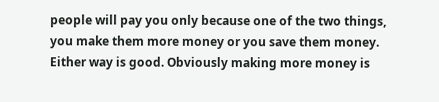people will pay you only because one of the two things, you make them more money or you save them money. Either way is good. Obviously making more money is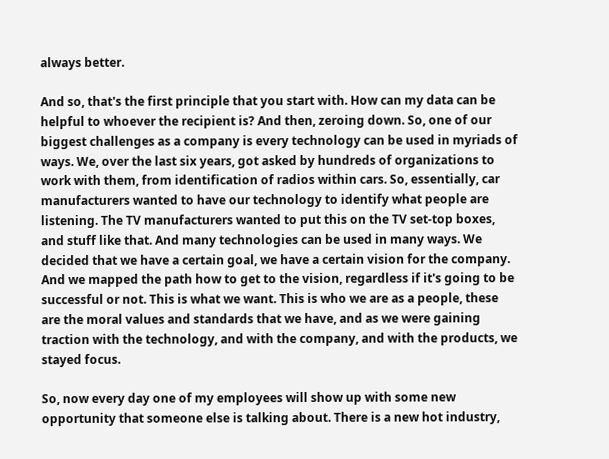always better.

And so, that's the first principle that you start with. How can my data can be helpful to whoever the recipient is? And then, zeroing down. So, one of our biggest challenges as a company is every technology can be used in myriads of ways. We, over the last six years, got asked by hundreds of organizations to work with them, from identification of radios within cars. So, essentially, car manufacturers wanted to have our technology to identify what people are listening. The TV manufacturers wanted to put this on the TV set-top boxes, and stuff like that. And many technologies can be used in many ways. We decided that we have a certain goal, we have a certain vision for the company. And we mapped the path how to get to the vision, regardless if it's going to be successful or not. This is what we want. This is who we are as a people, these are the moral values and standards that we have, and as we were gaining traction with the technology, and with the company, and with the products, we stayed focus.

So, now every day one of my employees will show up with some new opportunity that someone else is talking about. There is a new hot industry,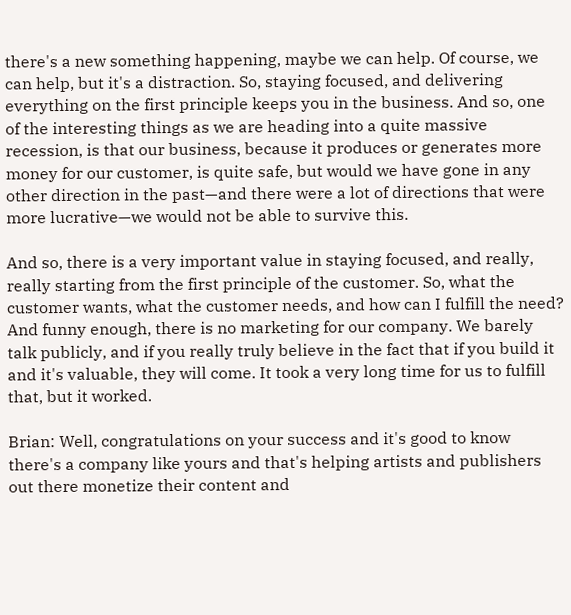there's a new something happening, maybe we can help. Of course, we can help, but it's a distraction. So, staying focused, and delivering everything on the first principle keeps you in the business. And so, one of the interesting things as we are heading into a quite massive recession, is that our business, because it produces or generates more money for our customer, is quite safe, but would we have gone in any other direction in the past—and there were a lot of directions that were more lucrative—we would not be able to survive this.

And so, there is a very important value in staying focused, and really, really starting from the first principle of the customer. So, what the customer wants, what the customer needs, and how can I fulfill the need? And funny enough, there is no marketing for our company. We barely talk publicly, and if you really truly believe in the fact that if you build it and it's valuable, they will come. It took a very long time for us to fulfill that, but it worked.

Brian: Well, congratulations on your success and it's good to know there's a company like yours and that's helping artists and publishers out there monetize their content and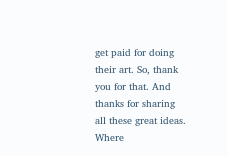get paid for doing their art. So, thank you for that. And thanks for sharing all these great ideas. Where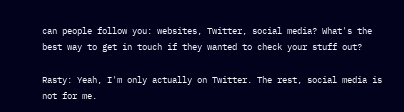can people follow you: websites, Twitter, social media? What's the best way to get in touch if they wanted to check your stuff out?

Rasty: Yeah, I'm only actually on Twitter. The rest, social media is not for me.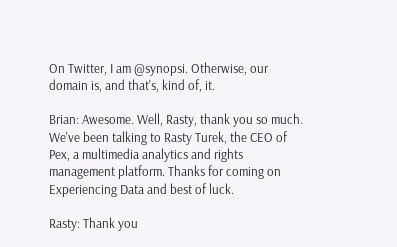On Twitter, I am @synopsi. Otherwise, our domain is, and that's, kind of, it.

Brian: Awesome. Well, Rasty, thank you so much. We've been talking to Rasty Turek, the CEO of Pex, a multimedia analytics and rights management platform. Thanks for coming on Experiencing Data and best of luck.

Rasty: Thank you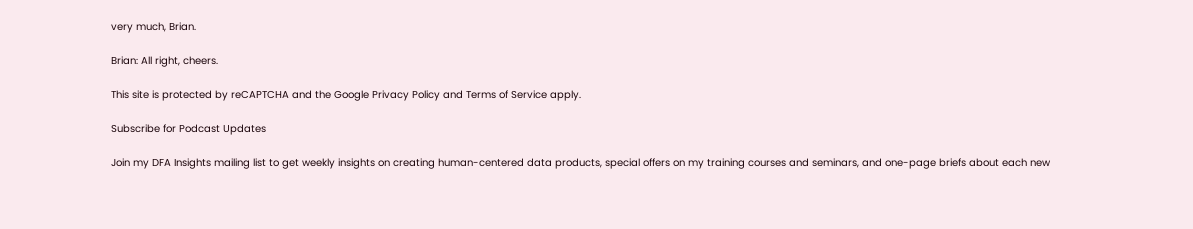very much, Brian.

Brian: All right, cheers.

This site is protected by reCAPTCHA and the Google Privacy Policy and Terms of Service apply.

Subscribe for Podcast Updates

Join my DFA Insights mailing list to get weekly insights on creating human-centered data products, special offers on my training courses and seminars, and one-page briefs about each new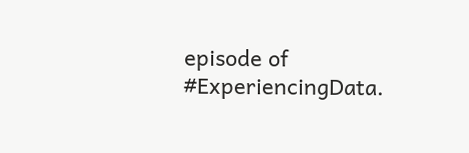episode of #ExperiencingData.